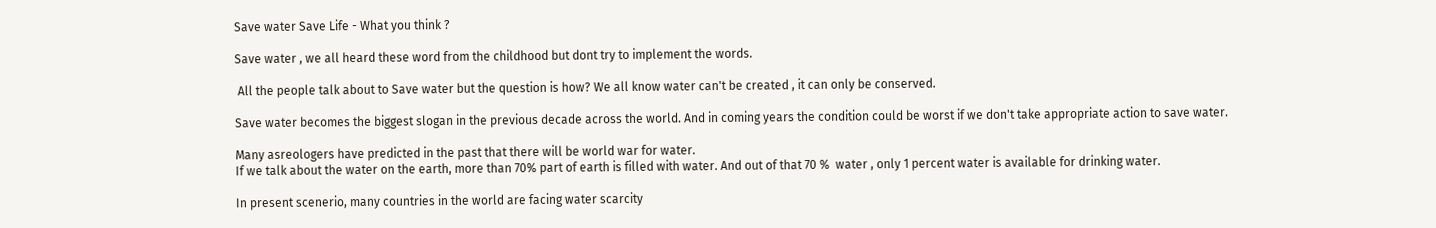Save water Save Life - What you think ?

Save water , we all heard these word from the childhood but dont try to implement the words.

 All the people talk about to Save water but the question is how? We all know water can't be created , it can only be conserved.

Save water becomes the biggest slogan in the previous decade across the world. And in coming years the condition could be worst if we don't take appropriate action to save water.

Many asreologers have predicted in the past that there will be world war for water.
If we talk about the water on the earth, more than 70% part of earth is filled with water. And out of that 70 %  water , only 1 percent water is available for drinking water.

In present scenerio, many countries in the world are facing water scarcity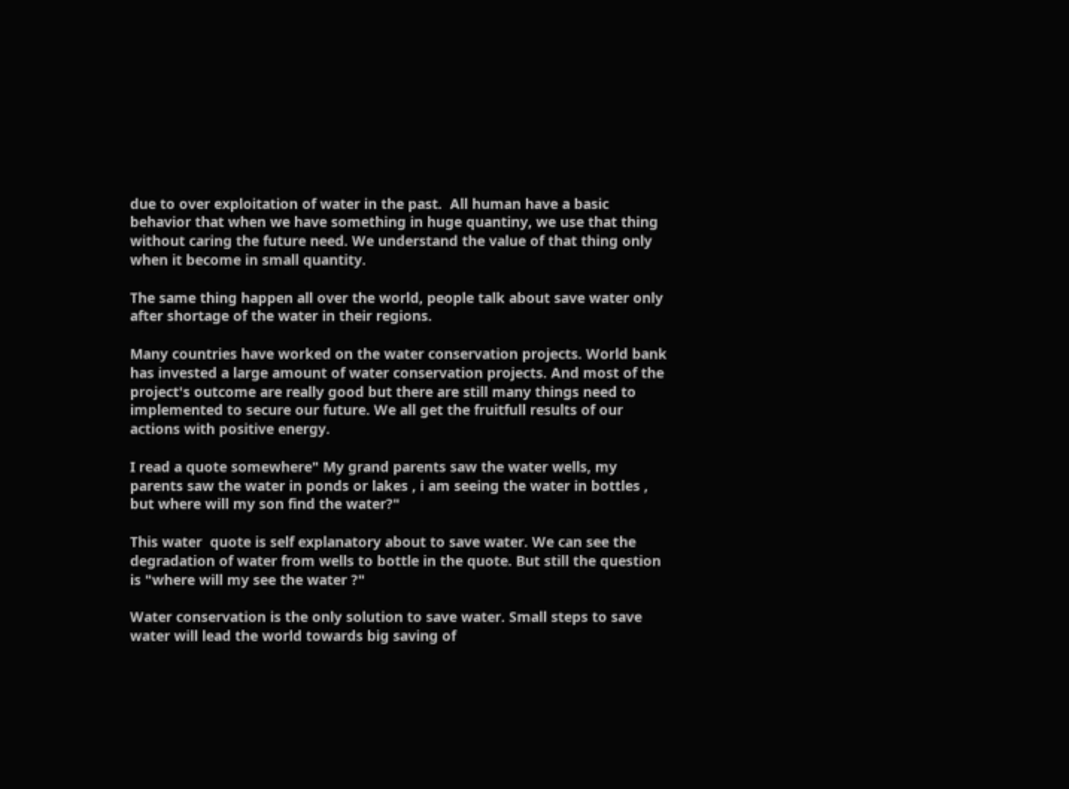due to over exploitation of water in the past.  All human have a basic behavior that when we have something in huge quantiny, we use that thing without caring the future need. We understand the value of that thing only when it become in small quantity.

The same thing happen all over the world, people talk about save water only after shortage of the water in their regions.

Many countries have worked on the water conservation projects. World bank has invested a large amount of water conservation projects. And most of the project's outcome are really good but there are still many things need to implemented to secure our future. We all get the fruitfull results of our actions with positive energy.

I read a quote somewhere" My grand parents saw the water wells, my parents saw the water in ponds or lakes , i am seeing the water in bottles , but where will my son find the water?"

This water  quote is self explanatory about to save water. We can see the degradation of water from wells to bottle in the quote. But still the question is "where will my see the water ?"

Water conservation is the only solution to save water. Small steps to save water will lead the world towards big saving of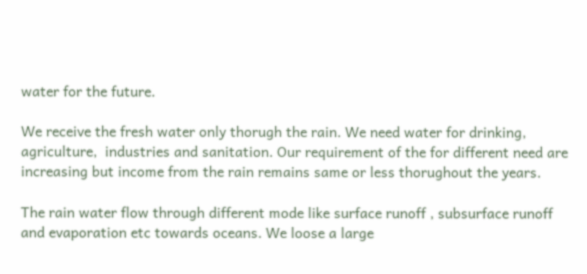water for the future.

We receive the fresh water only thorugh the rain. We need water for drinking, agriculture,  industries and sanitation. Our requirement of the for different need are increasing but income from the rain remains same or less thorughout the years.

The rain water flow through different mode like surface runoff , subsurface runoff and evaporation etc towards oceans. We loose a large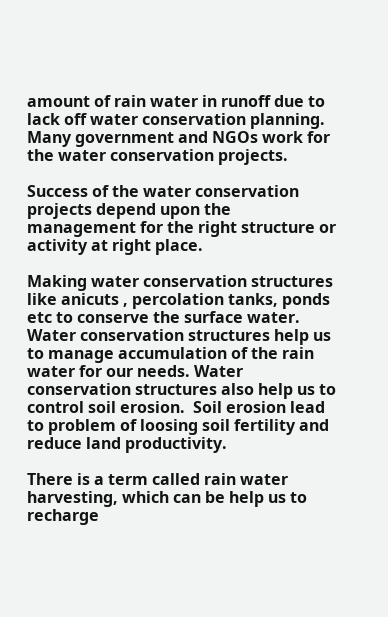amount of rain water in runoff due to lack off water conservation planning. Many government and NGOs work for the water conservation projects.

Success of the water conservation projects depend upon the management for the right structure or activity at right place.

Making water conservation structures like anicuts , percolation tanks, ponds etc to conserve the surface water. Water conservation structures help us to manage accumulation of the rain water for our needs. Water conservation structures also help us to control soil erosion.  Soil erosion lead to problem of loosing soil fertility and reduce land productivity.

There is a term called rain water harvesting, which can be help us to recharge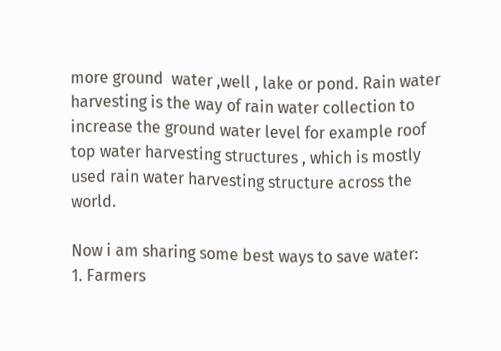more ground  water ,well , lake or pond. Rain water harvesting is the way of rain water collection to increase the ground water level for example roof top water harvesting structures , which is mostly used rain water harvesting structure across the world.

Now i am sharing some best ways to save water:
1. Farmers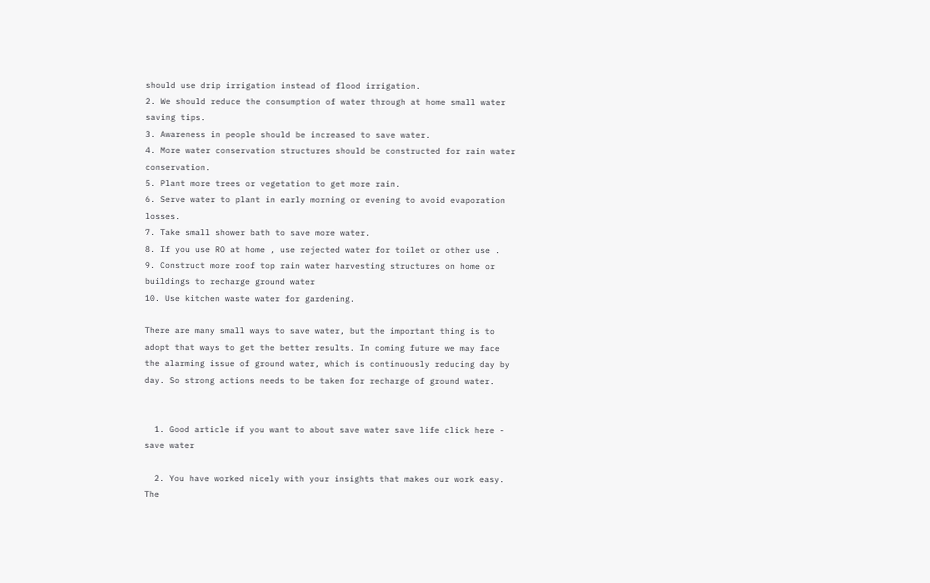should use drip irrigation instead of flood irrigation.
2. We should reduce the consumption of water through at home small water saving tips.
3. Awareness in people should be increased to save water.
4. More water conservation structures should be constructed for rain water conservation.
5. Plant more trees or vegetation to get more rain.
6. Serve water to plant in early morning or evening to avoid evaporation losses.
7. Take small shower bath to save more water.
8. If you use RO at home , use rejected water for toilet or other use .
9. Construct more roof top rain water harvesting structures on home or buildings to recharge ground water
10. Use kitchen waste water for gardening.

There are many small ways to save water, but the important thing is to adopt that ways to get the better results. In coming future we may face the alarming issue of ground water, which is continuously reducing day by day. So strong actions needs to be taken for recharge of ground water.


  1. Good article if you want to about save water save life click here - save water

  2. You have worked nicely with your insights that makes our work easy. The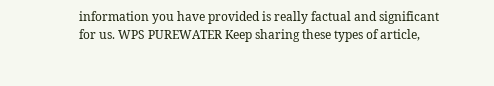information you have provided is really factual and significant for us. WPS PUREWATER Keep sharing these types of article,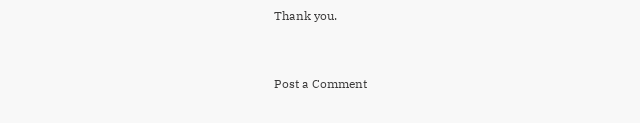Thank you.


Post a Comment